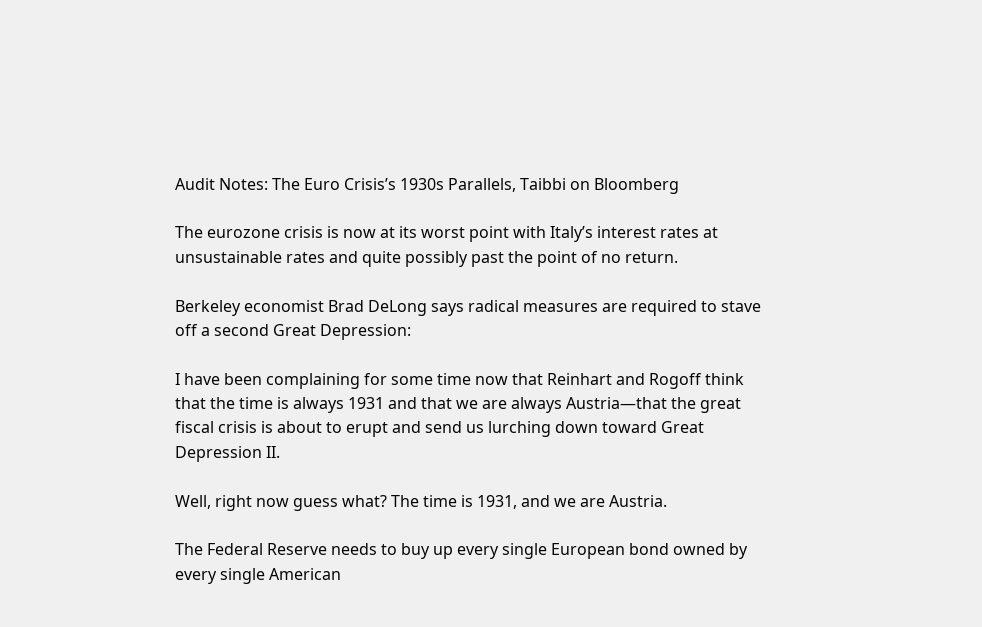Audit Notes: The Euro Crisis’s 1930s Parallels, Taibbi on Bloomberg

The eurozone crisis is now at its worst point with Italy’s interest rates at unsustainable rates and quite possibly past the point of no return.

Berkeley economist Brad DeLong says radical measures are required to stave off a second Great Depression:

I have been complaining for some time now that Reinhart and Rogoff think that the time is always 1931 and that we are always Austria—that the great fiscal crisis is about to erupt and send us lurching down toward Great Depression II.

Well, right now guess what? The time is 1931, and we are Austria.

The Federal Reserve needs to buy up every single European bond owned by every single American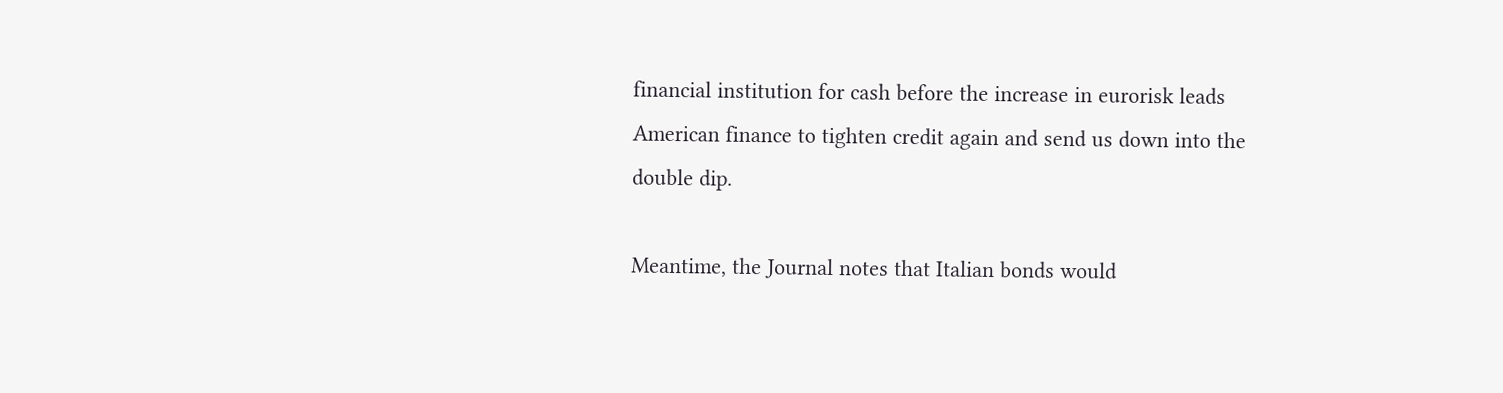financial institution for cash before the increase in eurorisk leads American finance to tighten credit again and send us down into the double dip.

Meantime, the Journal notes that Italian bonds would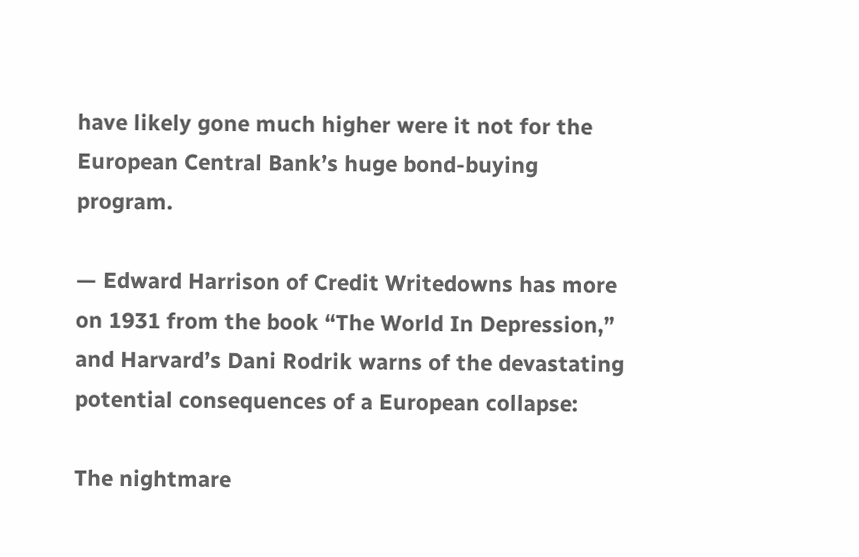have likely gone much higher were it not for the European Central Bank’s huge bond-buying program.

— Edward Harrison of Credit Writedowns has more on 1931 from the book “The World In Depression,” and Harvard’s Dani Rodrik warns of the devastating potential consequences of a European collapse:

The nightmare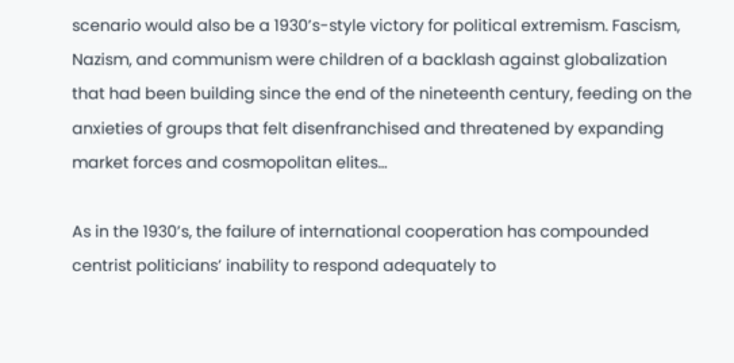scenario would also be a 1930’s-style victory for political extremism. Fascism, Nazism, and communism were children of a backlash against globalization that had been building since the end of the nineteenth century, feeding on the anxieties of groups that felt disenfranchised and threatened by expanding market forces and cosmopolitan elites…

As in the 1930’s, the failure of international cooperation has compounded centrist politicians’ inability to respond adequately to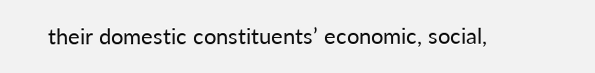their domestic constituents’ economic, social,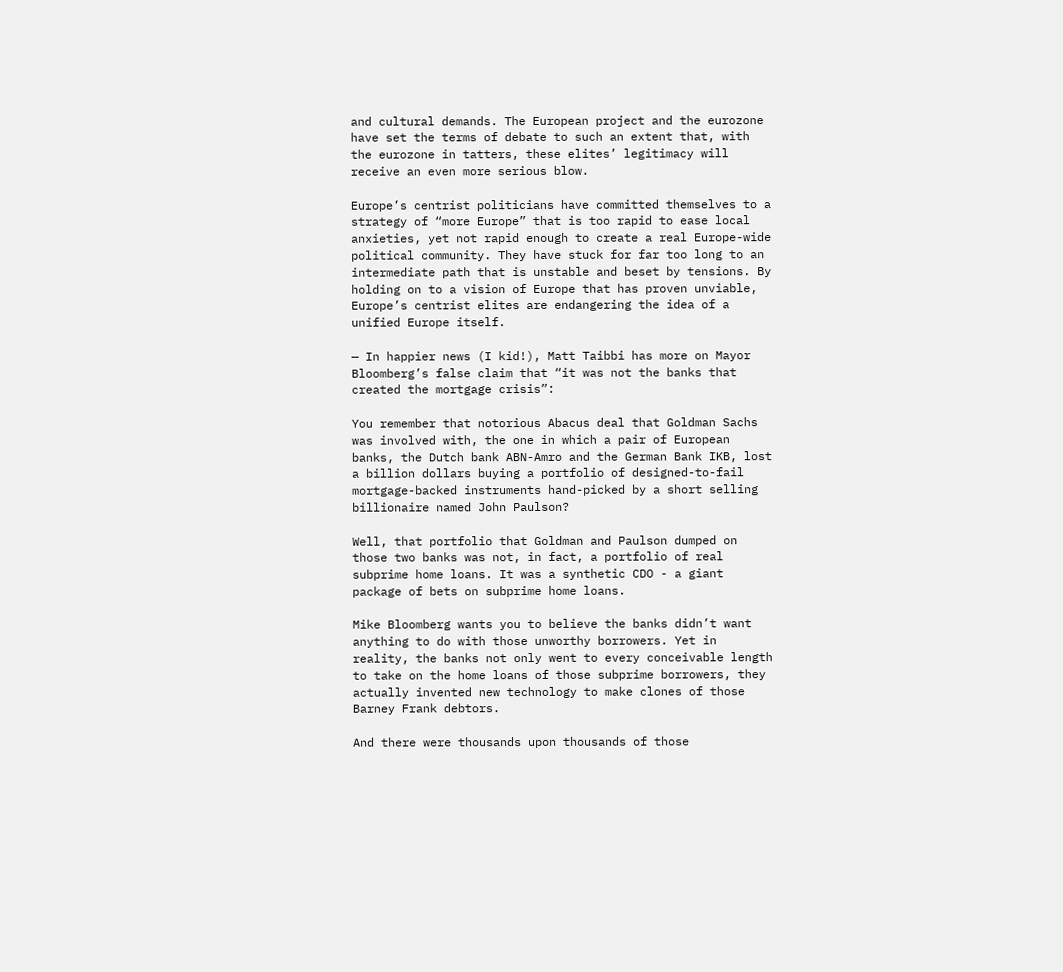and cultural demands. The European project and the eurozone have set the terms of debate to such an extent that, with the eurozone in tatters, these elites’ legitimacy will receive an even more serious blow.

Europe’s centrist politicians have committed themselves to a strategy of “more Europe” that is too rapid to ease local anxieties, yet not rapid enough to create a real Europe-wide political community. They have stuck for far too long to an intermediate path that is unstable and beset by tensions. By holding on to a vision of Europe that has proven unviable, Europe’s centrist elites are endangering the idea of a unified Europe itself.

— In happier news (I kid!), Matt Taibbi has more on Mayor Bloomberg’s false claim that “it was not the banks that created the mortgage crisis”:

You remember that notorious Abacus deal that Goldman Sachs was involved with, the one in which a pair of European banks, the Dutch bank ABN-Amro and the German Bank IKB, lost a billion dollars buying a portfolio of designed-to-fail mortgage-backed instruments hand-picked by a short selling billionaire named John Paulson?

Well, that portfolio that Goldman and Paulson dumped on those two banks was not, in fact, a portfolio of real subprime home loans. It was a synthetic CDO - a giant package of bets on subprime home loans.

Mike Bloomberg wants you to believe the banks didn’t want anything to do with those unworthy borrowers. Yet in reality, the banks not only went to every conceivable length to take on the home loans of those subprime borrowers, they actually invented new technology to make clones of those Barney Frank debtors.

And there were thousands upon thousands of those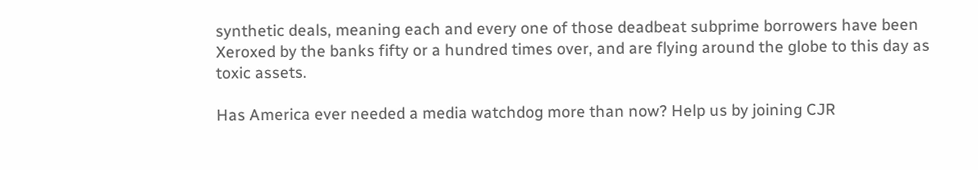synthetic deals, meaning each and every one of those deadbeat subprime borrowers have been Xeroxed by the banks fifty or a hundred times over, and are flying around the globe to this day as toxic assets.

Has America ever needed a media watchdog more than now? Help us by joining CJR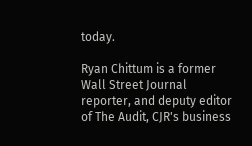today.

Ryan Chittum is a former Wall Street Journal reporter, and deputy editor of The Audit, CJR's business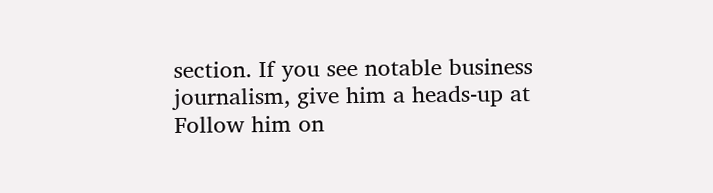section. If you see notable business journalism, give him a heads-up at Follow him on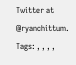Twitter at @ryanchittum. Tags: , , , ,